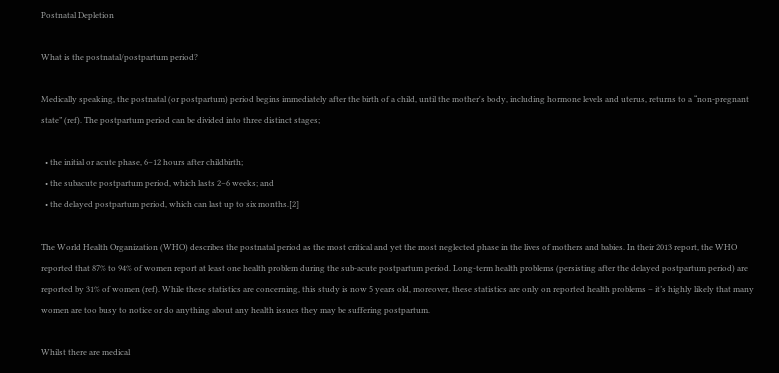Postnatal Depletion

What is the postnatal/postpartum period?

Medically speaking, the postnatal (or postpartum) period begins immediately after the birth of a child, until the mother's body, including hormone levels and uterus, returns to a “non-pregnant state” (ref). The postpartum period can be divided into three distinct stages;

  • the initial or acute phase, 6–12 hours after childbirth;
  • the subacute postpartum period, which lasts 2–6 weeks; and
  • the delayed postpartum period, which can last up to six months.[2]

The World Health Organization (WHO) describes the postnatal period as the most critical and yet the most neglected phase in the lives of mothers and babies. In their 2013 report, the WHO reported that 87% to 94% of women report at least one health problem during the sub-acute postpartum period. Long-term health problems (persisting after the delayed postpartum period) are reported by 31% of women (ref). While these statistics are concerning, this study is now 5 years old, moreover, these statistics are only on reported health problems – it’s highly likely that many women are too busy to notice or do anything about any health issues they may be suffering postpartum.

Whilst there are medical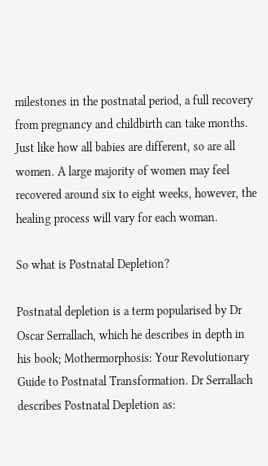milestones in the postnatal period, a full recovery from pregnancy and childbirth can take months. Just like how all babies are different, so are all women. A large majority of women may feel recovered around six to eight weeks, however, the healing process will vary for each woman.

So what is Postnatal Depletion?

Postnatal depletion is a term popularised by Dr Oscar Serrallach, which he describes in depth in his book; Mothermorphosis: Your Revolutionary Guide to Postnatal Transformation. Dr Serrallach describes Postnatal Depletion as: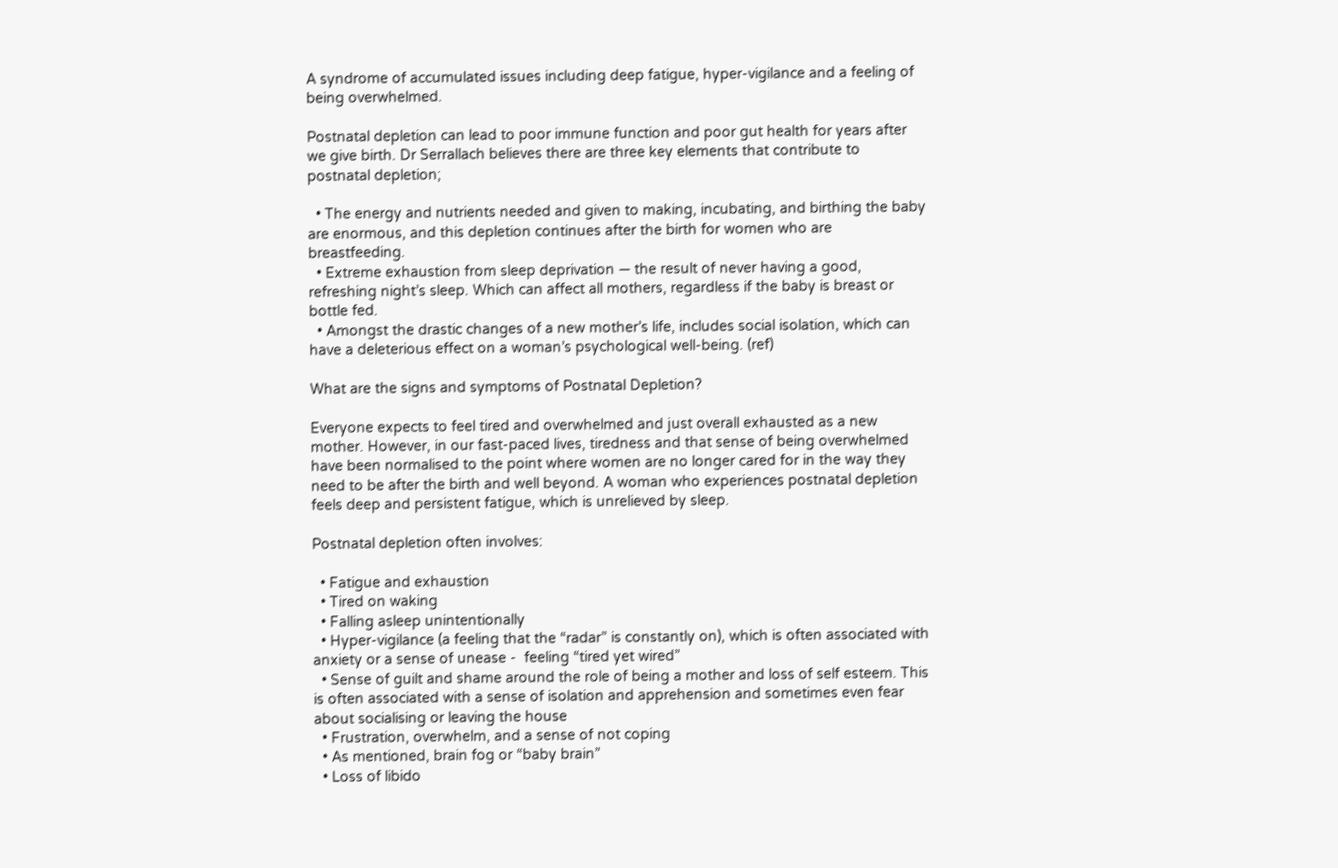A syndrome of accumulated issues including deep fatigue, hyper-vigilance and a feeling of being overwhelmed.

Postnatal depletion can lead to poor immune function and poor gut health for years after we give birth. Dr Serrallach believes there are three key elements that contribute to postnatal depletion;

  • The energy and nutrients needed and given to making, incubating, and birthing the baby are enormous, and this depletion continues after the birth for women who are breastfeeding.
  • Extreme exhaustion from sleep deprivation — the result of never having a good, refreshing night’s sleep. Which can affect all mothers, regardless if the baby is breast or bottle fed.
  • Amongst the drastic changes of a new mother’s life, includes social isolation, which can have a deleterious effect on a woman’s psychological well-being. (ref)

What are the signs and symptoms of Postnatal Depletion?

Everyone expects to feel tired and overwhelmed and just overall exhausted as a new mother. However, in our fast-paced lives, tiredness and that sense of being overwhelmed have been normalised to the point where women are no longer cared for in the way they need to be after the birth and well beyond. A woman who experiences postnatal depletion feels deep and persistent fatigue, which is unrelieved by sleep.

Postnatal depletion often involves:

  • Fatigue and exhaustion
  • Tired on waking
  • Falling asleep unintentionally
  • Hyper-vigilance (a feeling that the “radar” is constantly on), which is often associated with anxiety or a sense of unease -  feeling “tired yet wired”
  • Sense of guilt and shame around the role of being a mother and loss of self esteem. This is often associated with a sense of isolation and apprehension and sometimes even fear about socialising or leaving the house
  • Frustration, overwhelm, and a sense of not coping
  • As mentioned, brain fog or “baby brain”
  • Loss of libido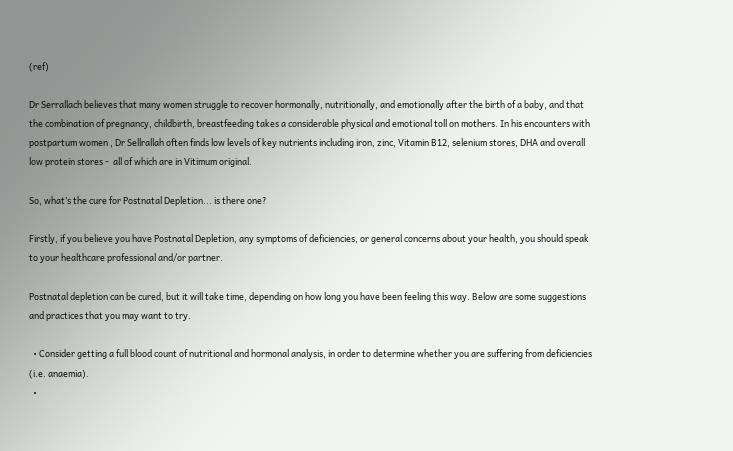(ref)

Dr Serrallach believes that many women struggle to recover hormonally, nutritionally, and emotionally after the birth of a baby, and that the combination of pregnancy, childbirth, breastfeeding takes a considerable physical and emotional toll on mothers. In his encounters with postpartum women , Dr Sellrallah often finds low levels of key nutrients including iron, zinc, Vitamin B12, selenium stores, DHA and overall low protein stores -  all of which are in Vitimum original.

So, what’s the cure for Postnatal Depletion... is there one?

Firstly, if you believe you have Postnatal Depletion, any symptoms of deficiencies, or general concerns about your health, you should speak to your healthcare professional and/or partner.

Postnatal depletion can be cured, but it will take time, depending on how long you have been feeling this way. Below are some suggestions and practices that you may want to try.

  • Consider getting a full blood count of nutritional and hormonal analysis, in order to determine whether you are suffering from deficiencies (i.e. anaemia).
  •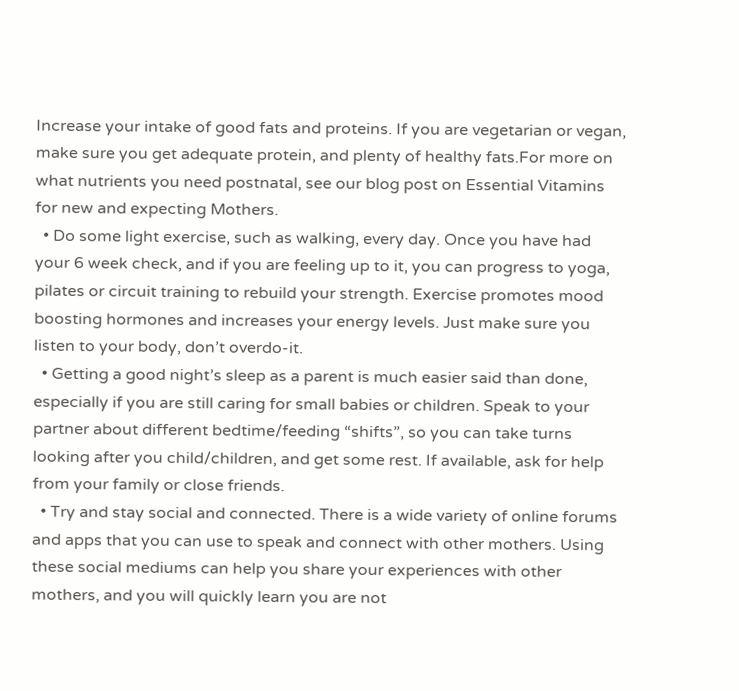Increase your intake of good fats and proteins. If you are vegetarian or vegan, make sure you get adequate protein, and plenty of healthy fats.For more on what nutrients you need postnatal, see our blog post on Essential Vitamins for new and expecting Mothers.
  • Do some light exercise, such as walking, every day. Once you have had your 6 week check, and if you are feeling up to it, you can progress to yoga, pilates or circuit training to rebuild your strength. Exercise promotes mood boosting hormones and increases your energy levels. Just make sure you listen to your body, don’t overdo-it.
  • Getting a good night’s sleep as a parent is much easier said than done, especially if you are still caring for small babies or children. Speak to your partner about different bedtime/feeding “shifts”, so you can take turns looking after you child/children, and get some rest. If available, ask for help from your family or close friends.
  • Try and stay social and connected. There is a wide variety of online forums and apps that you can use to speak and connect with other mothers. Using these social mediums can help you share your experiences with other mothers, and you will quickly learn you are not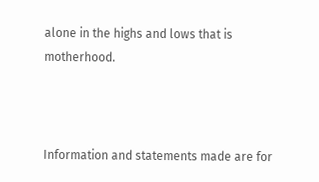alone in the highs and lows that is motherhood.



Information and statements made are for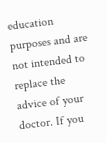education purposes and are not intended to replace the advice of your doctor. If you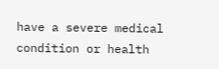have a severe medical condition or health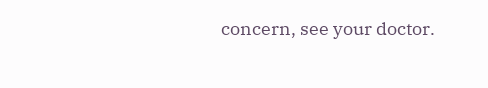concern, see your doctor.